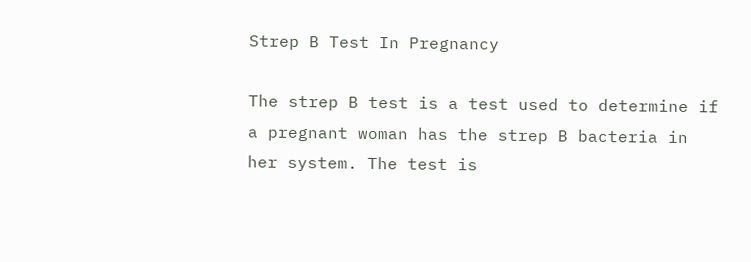Strep B Test In Pregnancy

The strep B test is a test used to determine if a pregnant woman has the strep B bacteria in her system. The test is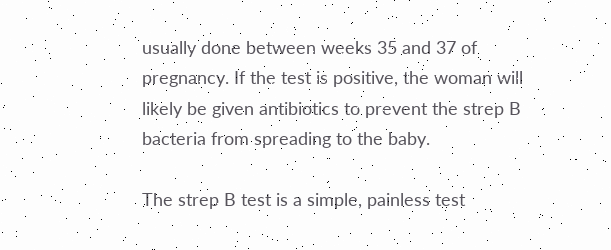usually done between weeks 35 and 37 of pregnancy. If the test is positive, the woman will likely be given antibiotics to prevent the strep B bacteria from spreading to the baby.

The strep B test is a simple, painless test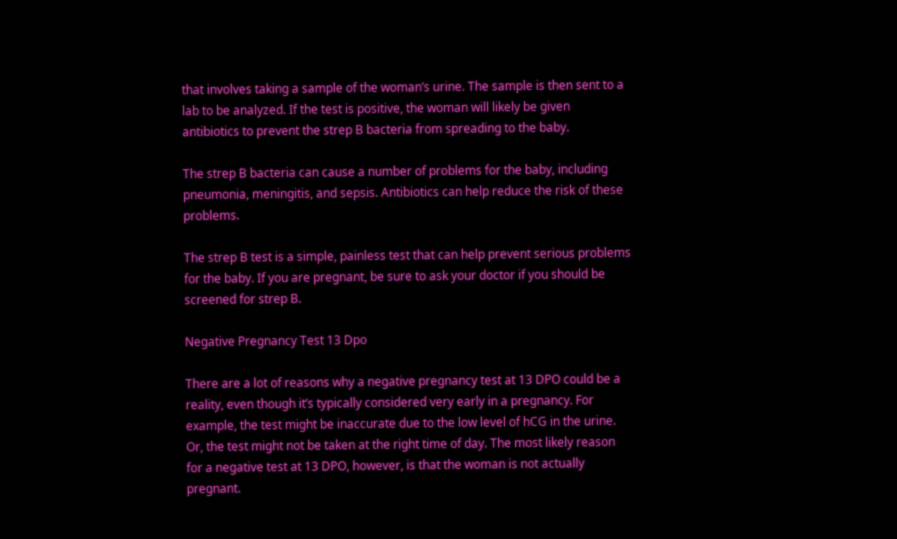that involves taking a sample of the woman’s urine. The sample is then sent to a lab to be analyzed. If the test is positive, the woman will likely be given antibiotics to prevent the strep B bacteria from spreading to the baby.

The strep B bacteria can cause a number of problems for the baby, including pneumonia, meningitis, and sepsis. Antibiotics can help reduce the risk of these problems.

The strep B test is a simple, painless test that can help prevent serious problems for the baby. If you are pregnant, be sure to ask your doctor if you should be screened for strep B.

Negative Pregnancy Test 13 Dpo

There are a lot of reasons why a negative pregnancy test at 13 DPO could be a reality, even though it’s typically considered very early in a pregnancy. For example, the test might be inaccurate due to the low level of hCG in the urine. Or, the test might not be taken at the right time of day. The most likely reason for a negative test at 13 DPO, however, is that the woman is not actually pregnant.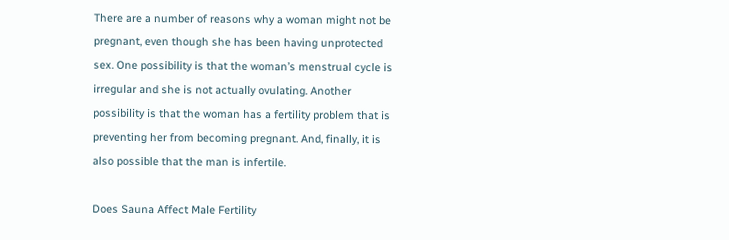There are a number of reasons why a woman might not be pregnant, even though she has been having unprotected sex. One possibility is that the woman’s menstrual cycle is irregular and she is not actually ovulating. Another possibility is that the woman has a fertility problem that is preventing her from becoming pregnant. And, finally, it is also possible that the man is infertile.

Does Sauna Affect Male Fertility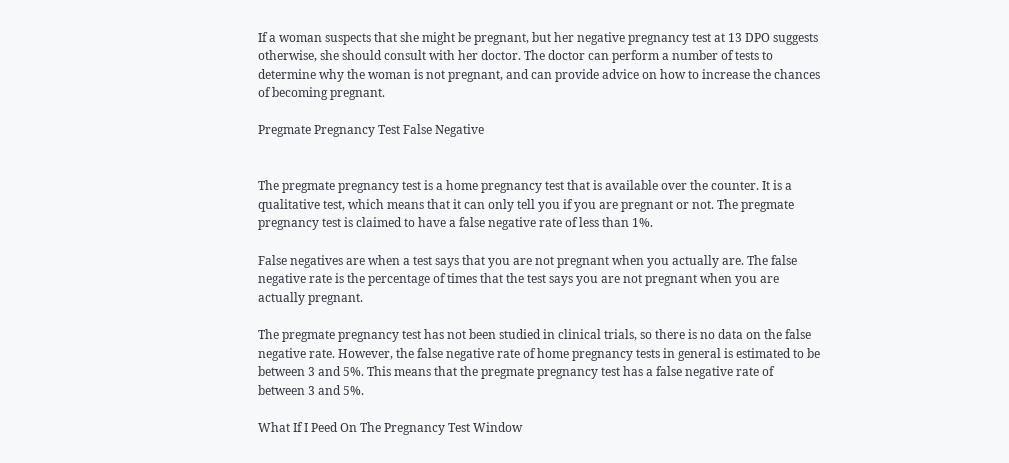If a woman suspects that she might be pregnant, but her negative pregnancy test at 13 DPO suggests otherwise, she should consult with her doctor. The doctor can perform a number of tests to determine why the woman is not pregnant, and can provide advice on how to increase the chances of becoming pregnant.

Pregmate Pregnancy Test False Negative


The pregmate pregnancy test is a home pregnancy test that is available over the counter. It is a qualitative test, which means that it can only tell you if you are pregnant or not. The pregmate pregnancy test is claimed to have a false negative rate of less than 1%.

False negatives are when a test says that you are not pregnant when you actually are. The false negative rate is the percentage of times that the test says you are not pregnant when you are actually pregnant.

The pregmate pregnancy test has not been studied in clinical trials, so there is no data on the false negative rate. However, the false negative rate of home pregnancy tests in general is estimated to be between 3 and 5%. This means that the pregmate pregnancy test has a false negative rate of between 3 and 5%.

What If I Peed On The Pregnancy Test Window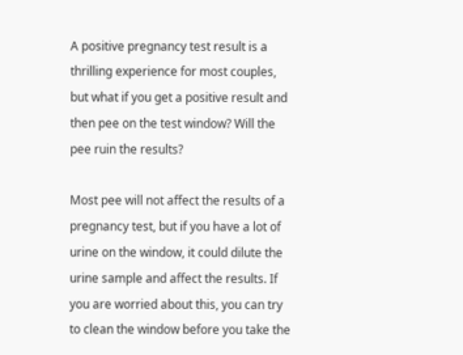A positive pregnancy test result is a thrilling experience for most couples, but what if you get a positive result and then pee on the test window? Will the pee ruin the results?

Most pee will not affect the results of a pregnancy test, but if you have a lot of urine on the window, it could dilute the urine sample and affect the results. If you are worried about this, you can try to clean the window before you take the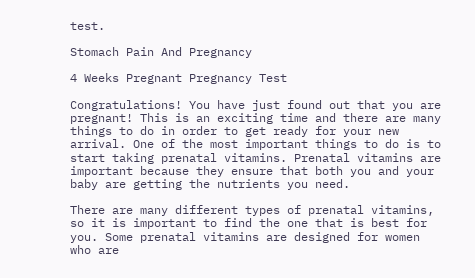test.

Stomach Pain And Pregnancy

4 Weeks Pregnant Pregnancy Test

Congratulations! You have just found out that you are pregnant! This is an exciting time and there are many things to do in order to get ready for your new arrival. One of the most important things to do is to start taking prenatal vitamins. Prenatal vitamins are important because they ensure that both you and your baby are getting the nutrients you need.

There are many different types of prenatal vitamins, so it is important to find the one that is best for you. Some prenatal vitamins are designed for women who are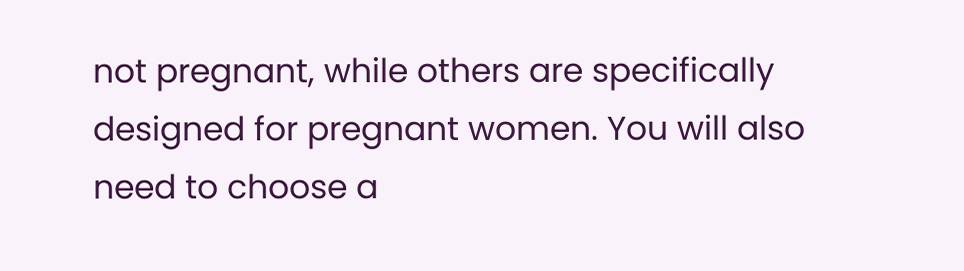not pregnant, while others are specifically designed for pregnant women. You will also need to choose a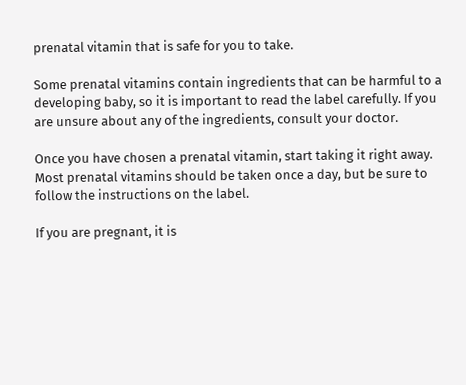prenatal vitamin that is safe for you to take.

Some prenatal vitamins contain ingredients that can be harmful to a developing baby, so it is important to read the label carefully. If you are unsure about any of the ingredients, consult your doctor.

Once you have chosen a prenatal vitamin, start taking it right away. Most prenatal vitamins should be taken once a day, but be sure to follow the instructions on the label.

If you are pregnant, it is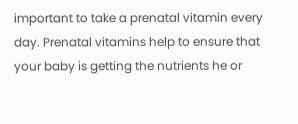important to take a prenatal vitamin every day. Prenatal vitamins help to ensure that your baby is getting the nutrients he or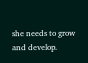she needs to grow and develop.